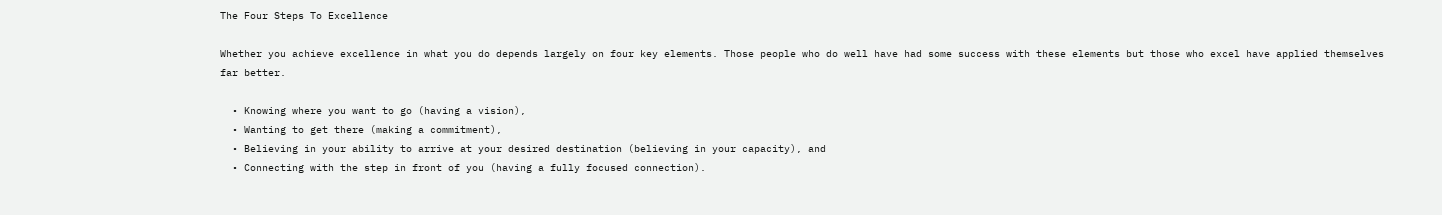The Four Steps To Excellence

Whether you achieve excellence in what you do depends largely on four key elements. Those people who do well have had some success with these elements but those who excel have applied themselves far better.

  • Knowing where you want to go (having a vision),
  • Wanting to get there (making a commitment),
  • Believing in your ability to arrive at your desired destination (believing in your capacity), and
  • Connecting with the step in front of you (having a fully focused connection).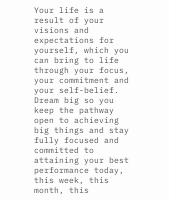Your life is a result of your visions and expectations for yourself, which you can bring to life through your focus, your commitment and your self-belief. Dream big so you keep the pathway open to achieving big things and stay fully focused and committed to attaining your best performance today, this week, this month, this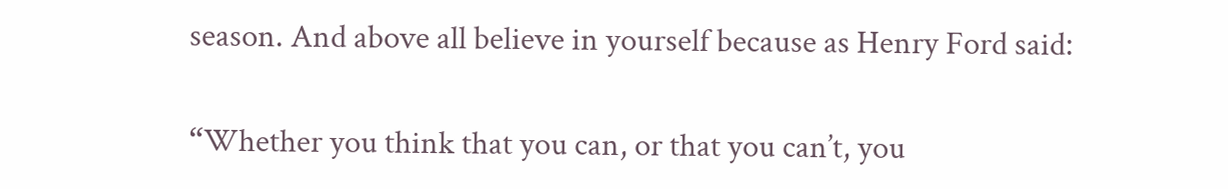season. And above all believe in yourself because as Henry Ford said:

“Whether you think that you can, or that you can’t, you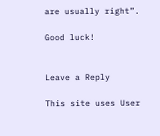are usually right”.

Good luck!


Leave a Reply

This site uses User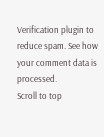Verification plugin to reduce spam. See how your comment data is processed.
Scroll to top